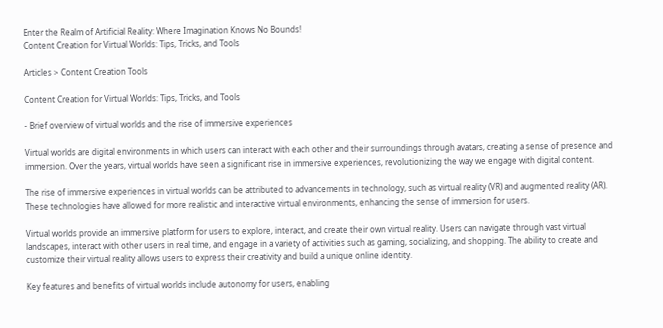Enter the Realm of Artificial Reality: Where Imagination Knows No Bounds!
Content Creation for Virtual Worlds: Tips, Tricks, and Tools

Articles > Content Creation Tools

Content Creation for Virtual Worlds: Tips, Tricks, and Tools

- Brief overview of virtual worlds and the rise of immersive experiences

Virtual worlds are digital environments in which users can interact with each other and their surroundings through avatars, creating a sense of presence and immersion. Over the years, virtual worlds have seen a significant rise in immersive experiences, revolutionizing the way we engage with digital content.

The rise of immersive experiences in virtual worlds can be attributed to advancements in technology, such as virtual reality (VR) and augmented reality (AR). These technologies have allowed for more realistic and interactive virtual environments, enhancing the sense of immersion for users.

Virtual worlds provide an immersive platform for users to explore, interact, and create their own virtual reality. Users can navigate through vast virtual landscapes, interact with other users in real time, and engage in a variety of activities such as gaming, socializing, and shopping. The ability to create and customize their virtual reality allows users to express their creativity and build a unique online identity.

Key features and benefits of virtual worlds include autonomy for users, enabling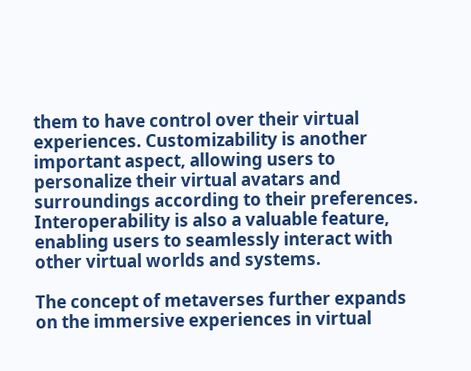them to have control over their virtual experiences. Customizability is another important aspect, allowing users to personalize their virtual avatars and surroundings according to their preferences. Interoperability is also a valuable feature, enabling users to seamlessly interact with other virtual worlds and systems.

The concept of metaverses further expands on the immersive experiences in virtual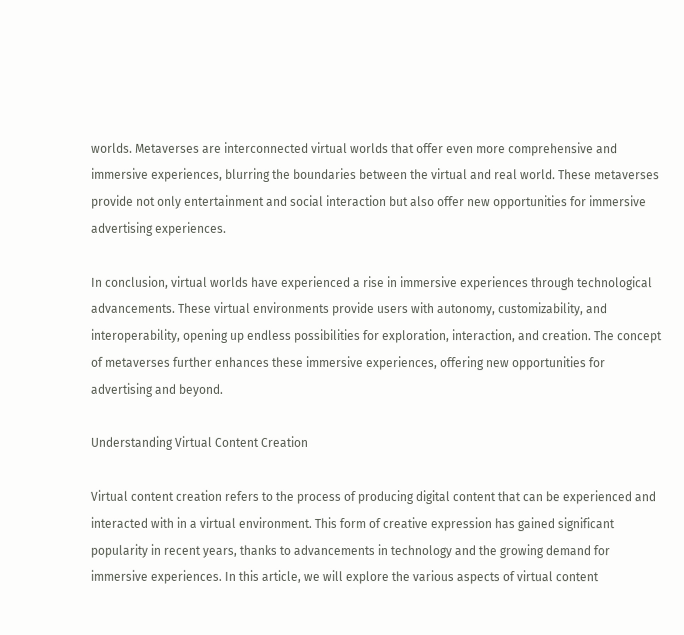worlds. Metaverses are interconnected virtual worlds that offer even more comprehensive and immersive experiences, blurring the boundaries between the virtual and real world. These metaverses provide not only entertainment and social interaction but also offer new opportunities for immersive advertising experiences.

In conclusion, virtual worlds have experienced a rise in immersive experiences through technological advancements. These virtual environments provide users with autonomy, customizability, and interoperability, opening up endless possibilities for exploration, interaction, and creation. The concept of metaverses further enhances these immersive experiences, offering new opportunities for advertising and beyond.

Understanding Virtual Content Creation

Virtual content creation refers to the process of producing digital content that can be experienced and interacted with in a virtual environment. This form of creative expression has gained significant popularity in recent years, thanks to advancements in technology and the growing demand for immersive experiences. In this article, we will explore the various aspects of virtual content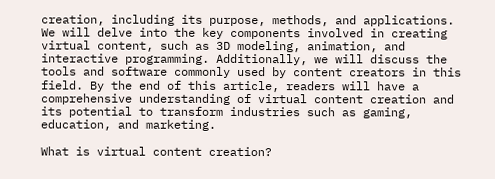creation, including its purpose, methods, and applications. We will delve into the key components involved in creating virtual content, such as 3D modeling, animation, and interactive programming. Additionally, we will discuss the tools and software commonly used by content creators in this field. By the end of this article, readers will have a comprehensive understanding of virtual content creation and its potential to transform industries such as gaming, education, and marketing.

What is virtual content creation?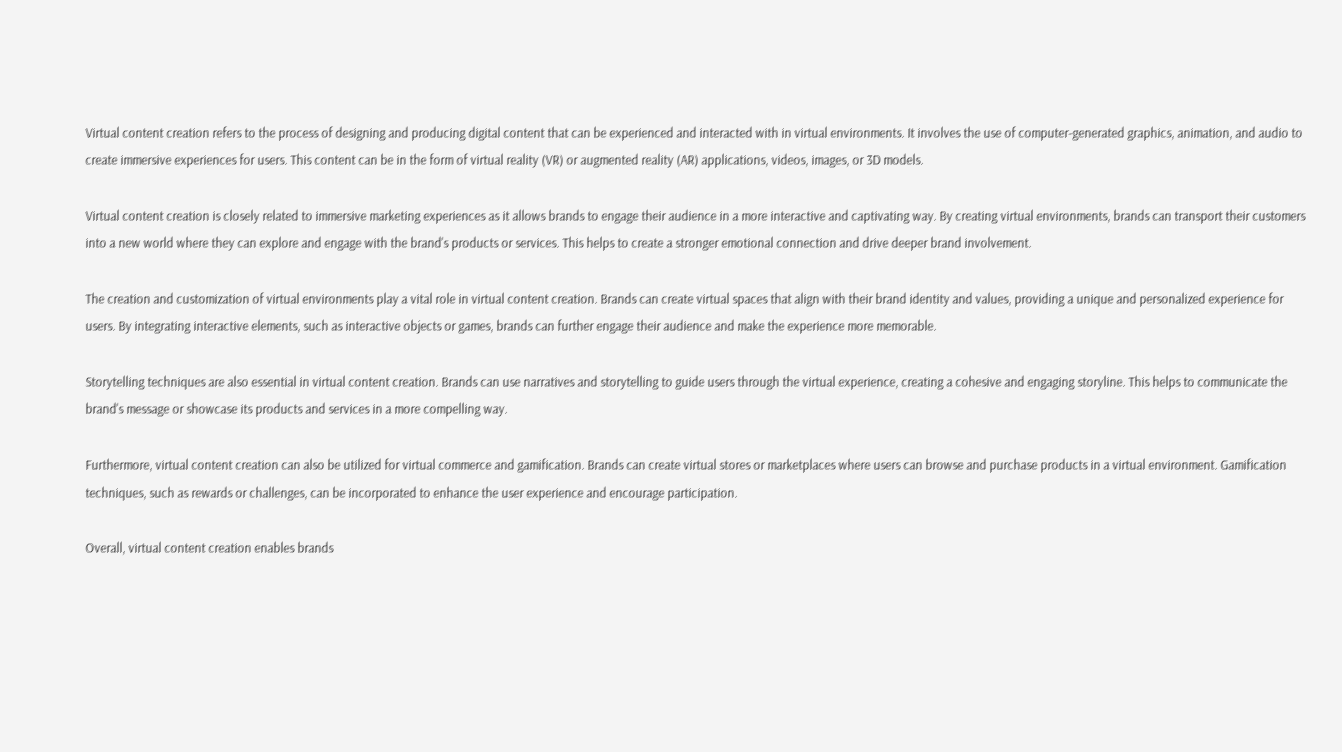Virtual content creation refers to the process of designing and producing digital content that can be experienced and interacted with in virtual environments. It involves the use of computer-generated graphics, animation, and audio to create immersive experiences for users. This content can be in the form of virtual reality (VR) or augmented reality (AR) applications, videos, images, or 3D models.

Virtual content creation is closely related to immersive marketing experiences as it allows brands to engage their audience in a more interactive and captivating way. By creating virtual environments, brands can transport their customers into a new world where they can explore and engage with the brand's products or services. This helps to create a stronger emotional connection and drive deeper brand involvement.

The creation and customization of virtual environments play a vital role in virtual content creation. Brands can create virtual spaces that align with their brand identity and values, providing a unique and personalized experience for users. By integrating interactive elements, such as interactive objects or games, brands can further engage their audience and make the experience more memorable.

Storytelling techniques are also essential in virtual content creation. Brands can use narratives and storytelling to guide users through the virtual experience, creating a cohesive and engaging storyline. This helps to communicate the brand's message or showcase its products and services in a more compelling way.

Furthermore, virtual content creation can also be utilized for virtual commerce and gamification. Brands can create virtual stores or marketplaces where users can browse and purchase products in a virtual environment. Gamification techniques, such as rewards or challenges, can be incorporated to enhance the user experience and encourage participation.

Overall, virtual content creation enables brands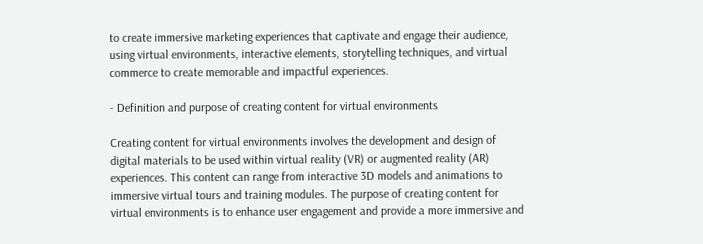to create immersive marketing experiences that captivate and engage their audience, using virtual environments, interactive elements, storytelling techniques, and virtual commerce to create memorable and impactful experiences.

- Definition and purpose of creating content for virtual environments

Creating content for virtual environments involves the development and design of digital materials to be used within virtual reality (VR) or augmented reality (AR) experiences. This content can range from interactive 3D models and animations to immersive virtual tours and training modules. The purpose of creating content for virtual environments is to enhance user engagement and provide a more immersive and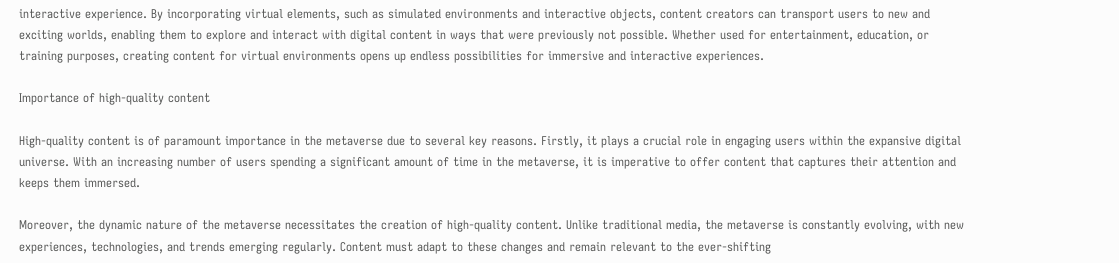interactive experience. By incorporating virtual elements, such as simulated environments and interactive objects, content creators can transport users to new and exciting worlds, enabling them to explore and interact with digital content in ways that were previously not possible. Whether used for entertainment, education, or training purposes, creating content for virtual environments opens up endless possibilities for immersive and interactive experiences.

Importance of high-quality content

High-quality content is of paramount importance in the metaverse due to several key reasons. Firstly, it plays a crucial role in engaging users within the expansive digital universe. With an increasing number of users spending a significant amount of time in the metaverse, it is imperative to offer content that captures their attention and keeps them immersed.

Moreover, the dynamic nature of the metaverse necessitates the creation of high-quality content. Unlike traditional media, the metaverse is constantly evolving, with new experiences, technologies, and trends emerging regularly. Content must adapt to these changes and remain relevant to the ever-shifting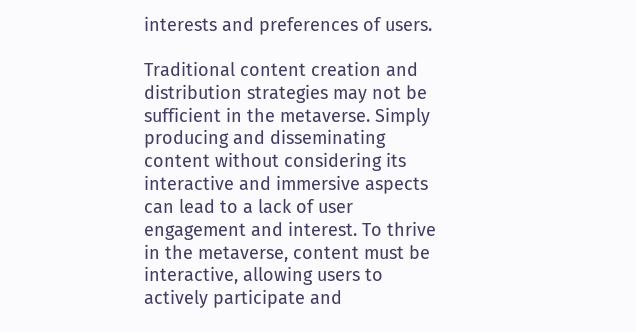interests and preferences of users.

Traditional content creation and distribution strategies may not be sufficient in the metaverse. Simply producing and disseminating content without considering its interactive and immersive aspects can lead to a lack of user engagement and interest. To thrive in the metaverse, content must be interactive, allowing users to actively participate and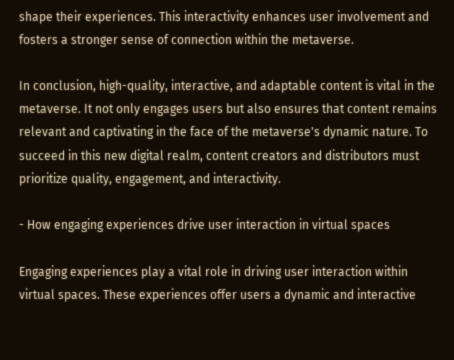shape their experiences. This interactivity enhances user involvement and fosters a stronger sense of connection within the metaverse.

In conclusion, high-quality, interactive, and adaptable content is vital in the metaverse. It not only engages users but also ensures that content remains relevant and captivating in the face of the metaverse's dynamic nature. To succeed in this new digital realm, content creators and distributors must prioritize quality, engagement, and interactivity.

- How engaging experiences drive user interaction in virtual spaces

Engaging experiences play a vital role in driving user interaction within virtual spaces. These experiences offer users a dynamic and interactive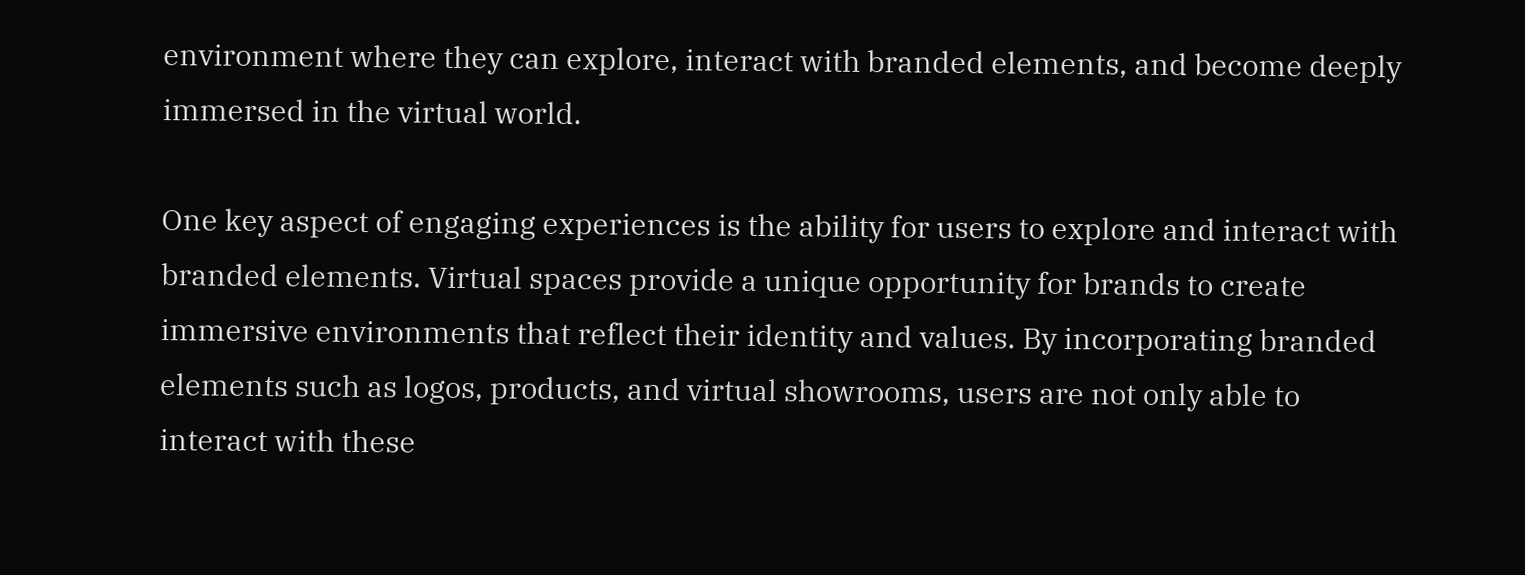environment where they can explore, interact with branded elements, and become deeply immersed in the virtual world.

One key aspect of engaging experiences is the ability for users to explore and interact with branded elements. Virtual spaces provide a unique opportunity for brands to create immersive environments that reflect their identity and values. By incorporating branded elements such as logos, products, and virtual showrooms, users are not only able to interact with these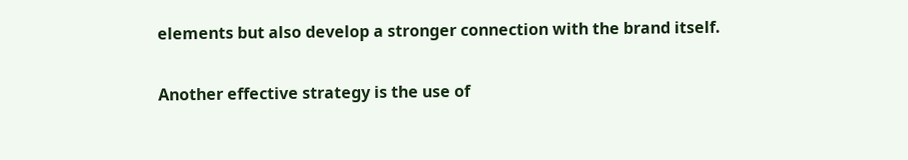elements but also develop a stronger connection with the brand itself.

Another effective strategy is the use of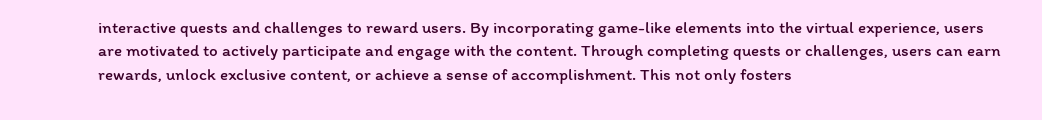interactive quests and challenges to reward users. By incorporating game-like elements into the virtual experience, users are motivated to actively participate and engage with the content. Through completing quests or challenges, users can earn rewards, unlock exclusive content, or achieve a sense of accomplishment. This not only fosters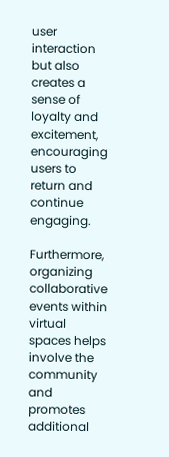user interaction but also creates a sense of loyalty and excitement, encouraging users to return and continue engaging.

Furthermore, organizing collaborative events within virtual spaces helps involve the community and promotes additional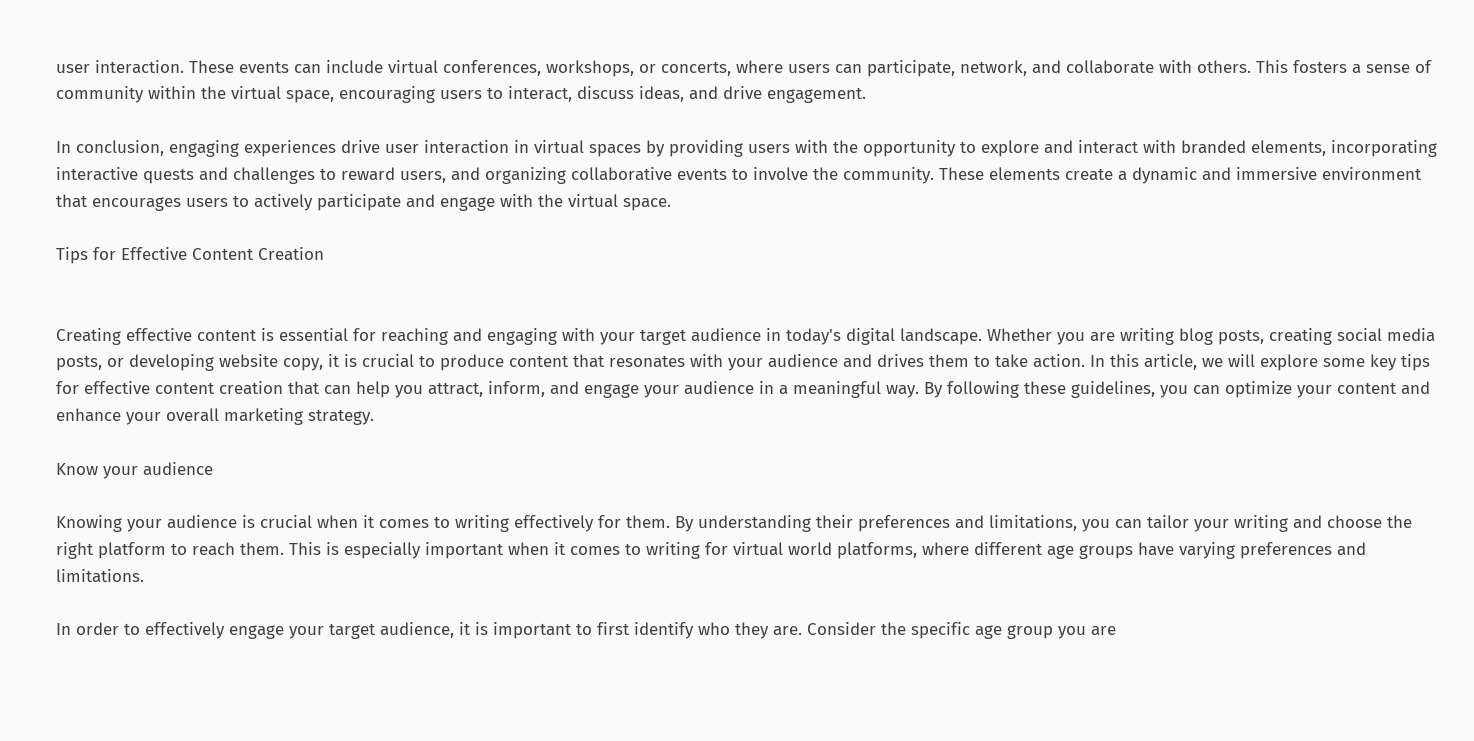user interaction. These events can include virtual conferences, workshops, or concerts, where users can participate, network, and collaborate with others. This fosters a sense of community within the virtual space, encouraging users to interact, discuss ideas, and drive engagement.

In conclusion, engaging experiences drive user interaction in virtual spaces by providing users with the opportunity to explore and interact with branded elements, incorporating interactive quests and challenges to reward users, and organizing collaborative events to involve the community. These elements create a dynamic and immersive environment that encourages users to actively participate and engage with the virtual space.

Tips for Effective Content Creation


Creating effective content is essential for reaching and engaging with your target audience in today's digital landscape. Whether you are writing blog posts, creating social media posts, or developing website copy, it is crucial to produce content that resonates with your audience and drives them to take action. In this article, we will explore some key tips for effective content creation that can help you attract, inform, and engage your audience in a meaningful way. By following these guidelines, you can optimize your content and enhance your overall marketing strategy.

Know your audience

Knowing your audience is crucial when it comes to writing effectively for them. By understanding their preferences and limitations, you can tailor your writing and choose the right platform to reach them. This is especially important when it comes to writing for virtual world platforms, where different age groups have varying preferences and limitations.

In order to effectively engage your target audience, it is important to first identify who they are. Consider the specific age group you are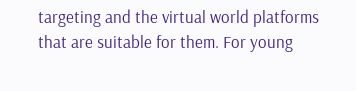targeting and the virtual world platforms that are suitable for them. For young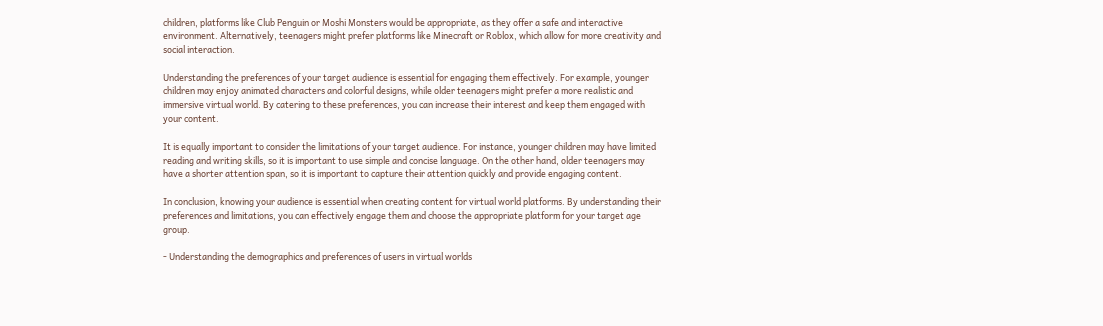children, platforms like Club Penguin or Moshi Monsters would be appropriate, as they offer a safe and interactive environment. Alternatively, teenagers might prefer platforms like Minecraft or Roblox, which allow for more creativity and social interaction.

Understanding the preferences of your target audience is essential for engaging them effectively. For example, younger children may enjoy animated characters and colorful designs, while older teenagers might prefer a more realistic and immersive virtual world. By catering to these preferences, you can increase their interest and keep them engaged with your content.

It is equally important to consider the limitations of your target audience. For instance, younger children may have limited reading and writing skills, so it is important to use simple and concise language. On the other hand, older teenagers may have a shorter attention span, so it is important to capture their attention quickly and provide engaging content.

In conclusion, knowing your audience is essential when creating content for virtual world platforms. By understanding their preferences and limitations, you can effectively engage them and choose the appropriate platform for your target age group.

- Understanding the demographics and preferences of users in virtual worlds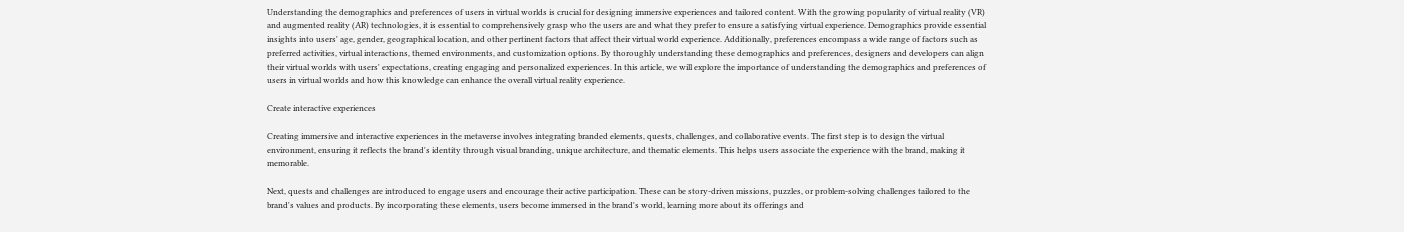Understanding the demographics and preferences of users in virtual worlds is crucial for designing immersive experiences and tailored content. With the growing popularity of virtual reality (VR) and augmented reality (AR) technologies, it is essential to comprehensively grasp who the users are and what they prefer to ensure a satisfying virtual experience. Demographics provide essential insights into users' age, gender, geographical location, and other pertinent factors that affect their virtual world experience. Additionally, preferences encompass a wide range of factors such as preferred activities, virtual interactions, themed environments, and customization options. By thoroughly understanding these demographics and preferences, designers and developers can align their virtual worlds with users' expectations, creating engaging and personalized experiences. In this article, we will explore the importance of understanding the demographics and preferences of users in virtual worlds and how this knowledge can enhance the overall virtual reality experience.

Create interactive experiences

Creating immersive and interactive experiences in the metaverse involves integrating branded elements, quests, challenges, and collaborative events. The first step is to design the virtual environment, ensuring it reflects the brand's identity through visual branding, unique architecture, and thematic elements. This helps users associate the experience with the brand, making it memorable.

Next, quests and challenges are introduced to engage users and encourage their active participation. These can be story-driven missions, puzzles, or problem-solving challenges tailored to the brand's values and products. By incorporating these elements, users become immersed in the brand's world, learning more about its offerings and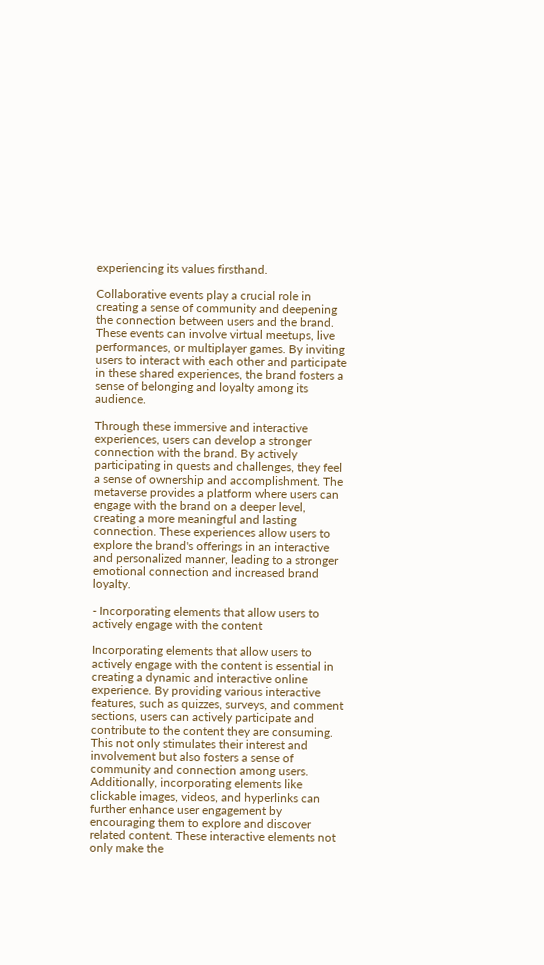experiencing its values firsthand.

Collaborative events play a crucial role in creating a sense of community and deepening the connection between users and the brand. These events can involve virtual meetups, live performances, or multiplayer games. By inviting users to interact with each other and participate in these shared experiences, the brand fosters a sense of belonging and loyalty among its audience.

Through these immersive and interactive experiences, users can develop a stronger connection with the brand. By actively participating in quests and challenges, they feel a sense of ownership and accomplishment. The metaverse provides a platform where users can engage with the brand on a deeper level, creating a more meaningful and lasting connection. These experiences allow users to explore the brand's offerings in an interactive and personalized manner, leading to a stronger emotional connection and increased brand loyalty.

- Incorporating elements that allow users to actively engage with the content

Incorporating elements that allow users to actively engage with the content is essential in creating a dynamic and interactive online experience. By providing various interactive features, such as quizzes, surveys, and comment sections, users can actively participate and contribute to the content they are consuming. This not only stimulates their interest and involvement but also fosters a sense of community and connection among users. Additionally, incorporating elements like clickable images, videos, and hyperlinks can further enhance user engagement by encouraging them to explore and discover related content. These interactive elements not only make the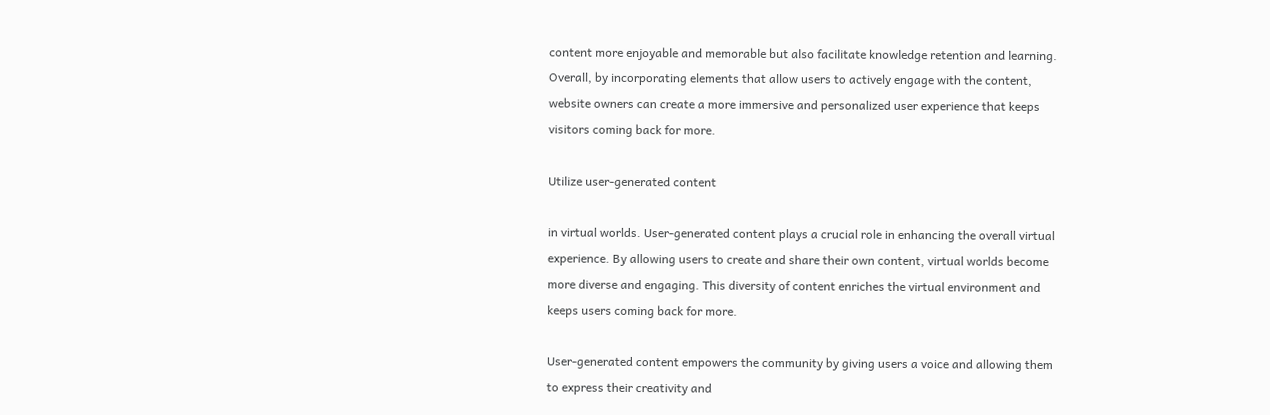content more enjoyable and memorable but also facilitate knowledge retention and learning. Overall, by incorporating elements that allow users to actively engage with the content, website owners can create a more immersive and personalized user experience that keeps visitors coming back for more.

Utilize user-generated content

in virtual worlds. User-generated content plays a crucial role in enhancing the overall virtual experience. By allowing users to create and share their own content, virtual worlds become more diverse and engaging. This diversity of content enriches the virtual environment and keeps users coming back for more.

User-generated content empowers the community by giving users a voice and allowing them to express their creativity and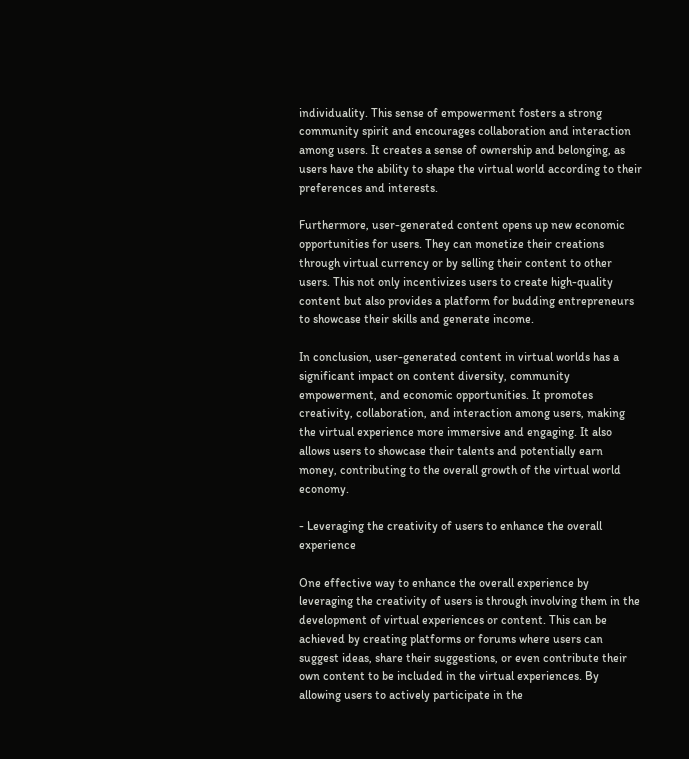individuality. This sense of empowerment fosters a strong community spirit and encourages collaboration and interaction among users. It creates a sense of ownership and belonging, as users have the ability to shape the virtual world according to their preferences and interests.

Furthermore, user-generated content opens up new economic opportunities for users. They can monetize their creations through virtual currency or by selling their content to other users. This not only incentivizes users to create high-quality content but also provides a platform for budding entrepreneurs to showcase their skills and generate income.

In conclusion, user-generated content in virtual worlds has a significant impact on content diversity, community empowerment, and economic opportunities. It promotes creativity, collaboration, and interaction among users, making the virtual experience more immersive and engaging. It also allows users to showcase their talents and potentially earn money, contributing to the overall growth of the virtual world economy.

- Leveraging the creativity of users to enhance the overall experience

One effective way to enhance the overall experience by leveraging the creativity of users is through involving them in the development of virtual experiences or content. This can be achieved by creating platforms or forums where users can suggest ideas, share their suggestions, or even contribute their own content to be included in the virtual experiences. By allowing users to actively participate in the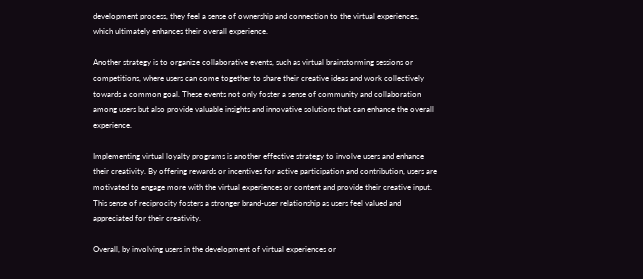development process, they feel a sense of ownership and connection to the virtual experiences, which ultimately enhances their overall experience.

Another strategy is to organize collaborative events, such as virtual brainstorming sessions or competitions, where users can come together to share their creative ideas and work collectively towards a common goal. These events not only foster a sense of community and collaboration among users but also provide valuable insights and innovative solutions that can enhance the overall experience.

Implementing virtual loyalty programs is another effective strategy to involve users and enhance their creativity. By offering rewards or incentives for active participation and contribution, users are motivated to engage more with the virtual experiences or content and provide their creative input. This sense of reciprocity fosters a stronger brand-user relationship as users feel valued and appreciated for their creativity.

Overall, by involving users in the development of virtual experiences or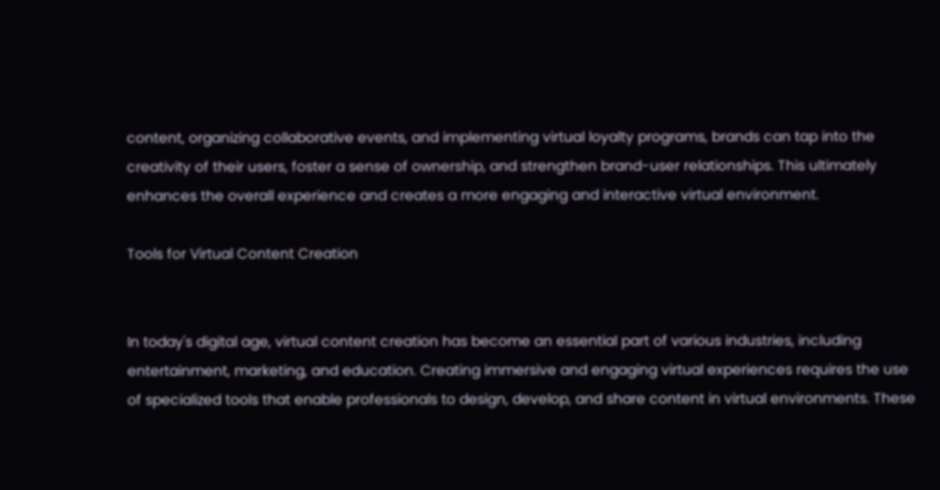content, organizing collaborative events, and implementing virtual loyalty programs, brands can tap into the creativity of their users, foster a sense of ownership, and strengthen brand-user relationships. This ultimately enhances the overall experience and creates a more engaging and interactive virtual environment.

Tools for Virtual Content Creation


In today's digital age, virtual content creation has become an essential part of various industries, including entertainment, marketing, and education. Creating immersive and engaging virtual experiences requires the use of specialized tools that enable professionals to design, develop, and share content in virtual environments. These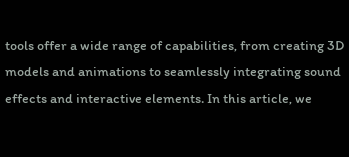tools offer a wide range of capabilities, from creating 3D models and animations to seamlessly integrating sound effects and interactive elements. In this article, we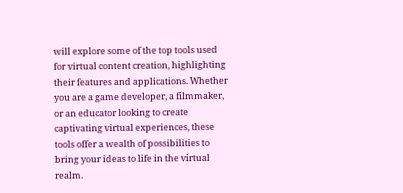will explore some of the top tools used for virtual content creation, highlighting their features and applications. Whether you are a game developer, a filmmaker, or an educator looking to create captivating virtual experiences, these tools offer a wealth of possibilities to bring your ideas to life in the virtual realm.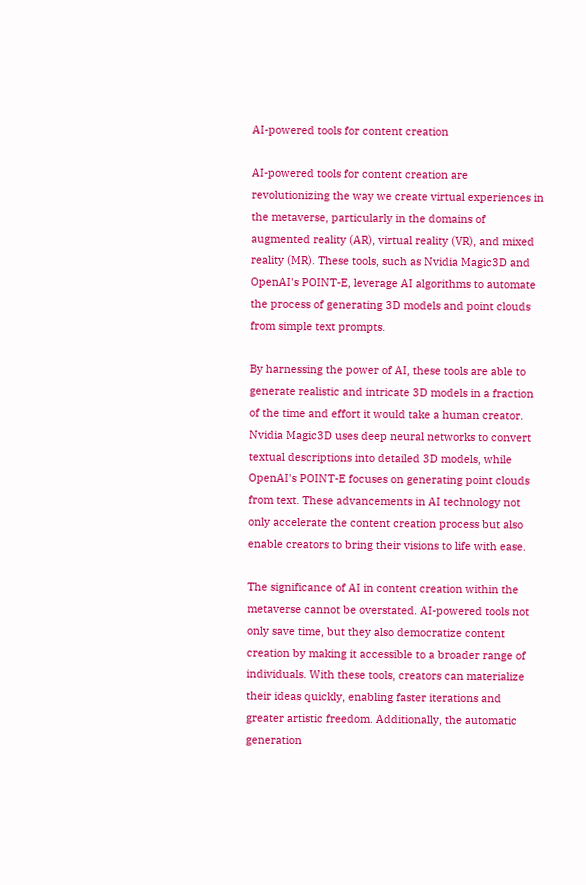AI-powered tools for content creation

AI-powered tools for content creation are revolutionizing the way we create virtual experiences in the metaverse, particularly in the domains of augmented reality (AR), virtual reality (VR), and mixed reality (MR). These tools, such as Nvidia Magic3D and OpenAI's POINT-E, leverage AI algorithms to automate the process of generating 3D models and point clouds from simple text prompts.

By harnessing the power of AI, these tools are able to generate realistic and intricate 3D models in a fraction of the time and effort it would take a human creator. Nvidia Magic3D uses deep neural networks to convert textual descriptions into detailed 3D models, while OpenAI's POINT-E focuses on generating point clouds from text. These advancements in AI technology not only accelerate the content creation process but also enable creators to bring their visions to life with ease.

The significance of AI in content creation within the metaverse cannot be overstated. AI-powered tools not only save time, but they also democratize content creation by making it accessible to a broader range of individuals. With these tools, creators can materialize their ideas quickly, enabling faster iterations and greater artistic freedom. Additionally, the automatic generation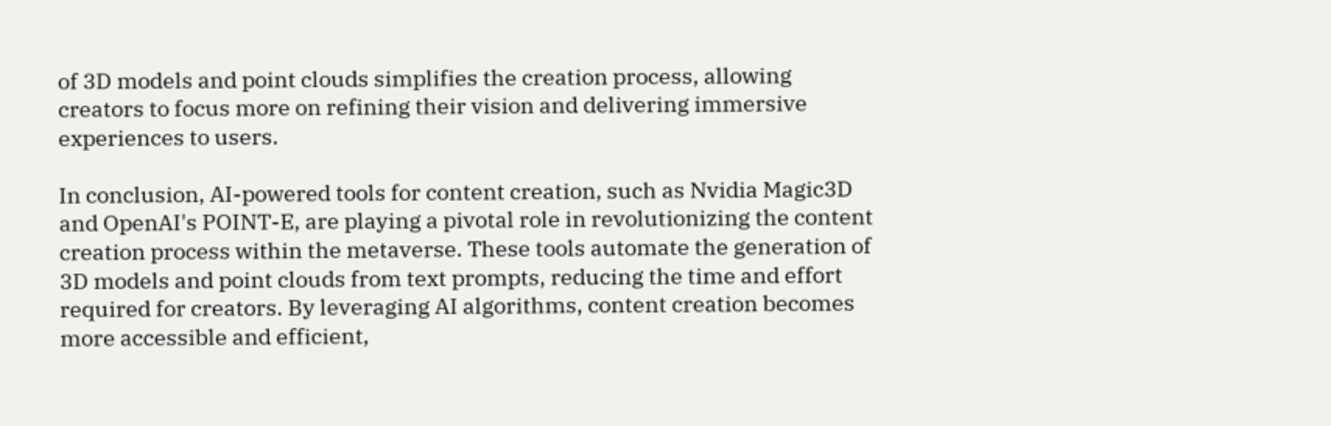of 3D models and point clouds simplifies the creation process, allowing creators to focus more on refining their vision and delivering immersive experiences to users.

In conclusion, AI-powered tools for content creation, such as Nvidia Magic3D and OpenAI's POINT-E, are playing a pivotal role in revolutionizing the content creation process within the metaverse. These tools automate the generation of 3D models and point clouds from text prompts, reducing the time and effort required for creators. By leveraging AI algorithms, content creation becomes more accessible and efficient,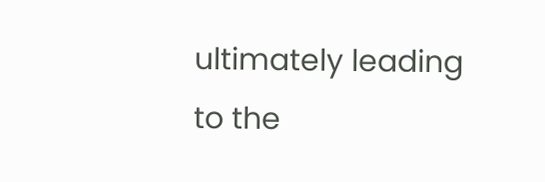ultimately leading to the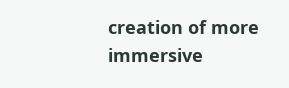creation of more immersive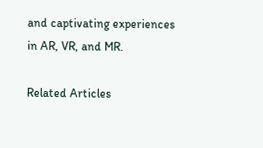and captivating experiences in AR, VR, and MR.

Related Articles